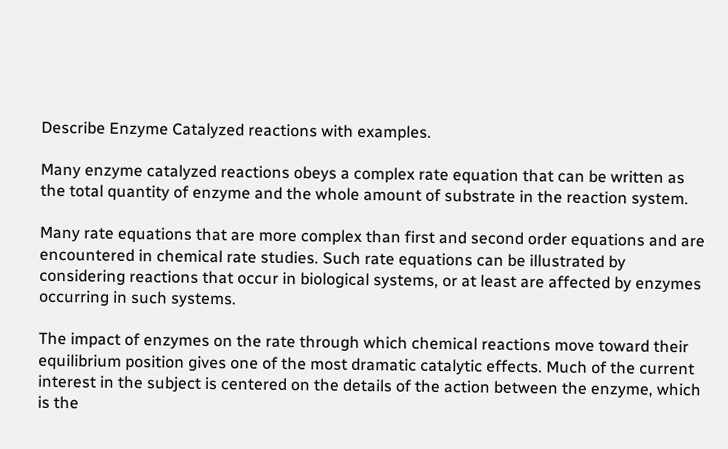Describe Enzyme Catalyzed reactions with examples.

Many enzyme catalyzed reactions obeys a complex rate equation that can be written as the total quantity of enzyme and the whole amount of substrate in the reaction system.

Many rate equations that are more complex than first and second order equations and are encountered in chemical rate studies. Such rate equations can be illustrated by considering reactions that occur in biological systems, or at least are affected by enzymes occurring in such systems.

The impact of enzymes on the rate through which chemical reactions move toward their equilibrium position gives one of the most dramatic catalytic effects. Much of the current interest in the subject is centered on the details of the action between the enzyme, which is the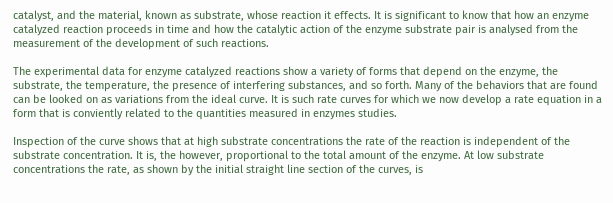catalyst, and the material, known as substrate, whose reaction it effects. It is significant to know that how an enzyme catalyzed reaction proceeds in time and how the catalytic action of the enzyme substrate pair is analysed from the measurement of the development of such reactions.

The experimental data for enzyme catalyzed reactions show a variety of forms that depend on the enzyme, the substrate, the temperature, the presence of interfering substances, and so forth. Many of the behaviors that are found can be looked on as variations from the ideal curve. It is such rate curves for which we now develop a rate equation in a form that is conviently related to the quantities measured in enzymes studies.

Inspection of the curve shows that at high substrate concentrations the rate of the reaction is independent of the substrate concentration. It is, the however, proportional to the total amount of the enzyme. At low substrate concentrations the rate, as shown by the initial straight line section of the curves, is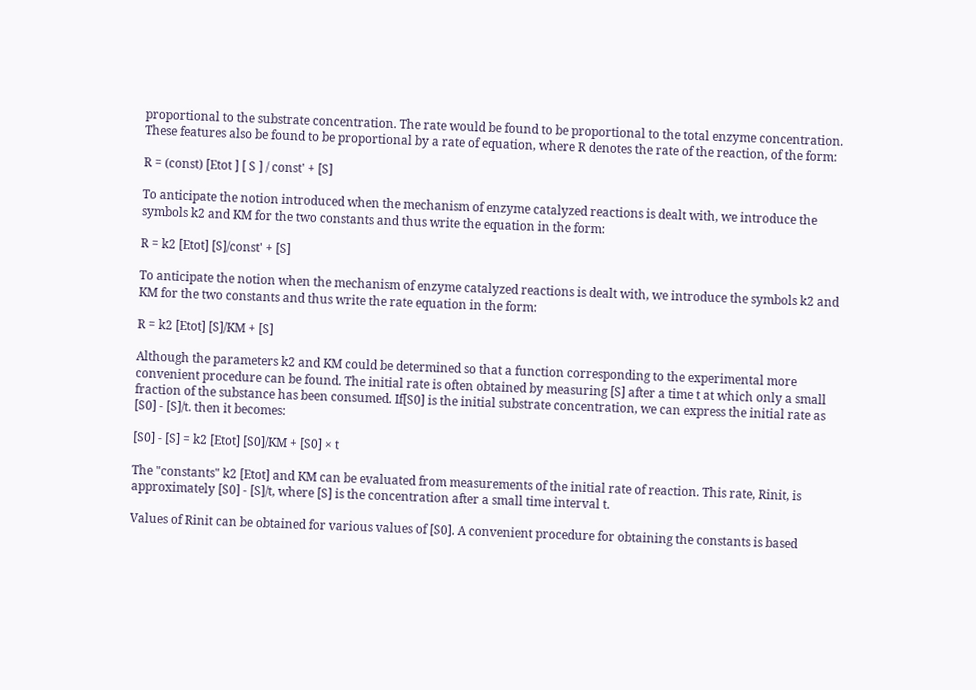proportional to the substrate concentration. The rate would be found to be proportional to the total enzyme concentration. These features also be found to be proportional by a rate of equation, where R denotes the rate of the reaction, of the form:

R = (const) [Etot ] [ S ] / const' + [S]

To anticipate the notion introduced when the mechanism of enzyme catalyzed reactions is dealt with, we introduce the symbols k2 and KM for the two constants and thus write the equation in the form:

R = k2 [Etot] [S]/const' + [S]

To anticipate the notion when the mechanism of enzyme catalyzed reactions is dealt with, we introduce the symbols k2 and KM for the two constants and thus write the rate equation in the form:

R = k2 [Etot] [S]/KM + [S]

Although the parameters k2 and KM could be determined so that a function corresponding to the experimental more convenient procedure can be found. The initial rate is often obtained by measuring [S] after a time t at which only a small fraction of the substance has been consumed. If[S0] is the initial substrate concentration, we can express the initial rate as [S0] - [S]/t. then it becomes:

[S0] - [S] = k2 [Etot] [S0]/KM + [S0] × t

The "constants" k2 [Etot] and KM can be evaluated from measurements of the initial rate of reaction. This rate, Rinit, is approximately [S0] - [S]/t, where [S] is the concentration after a small time interval t.

Values of Rinit can be obtained for various values of [S0]. A convenient procedure for obtaining the constants is based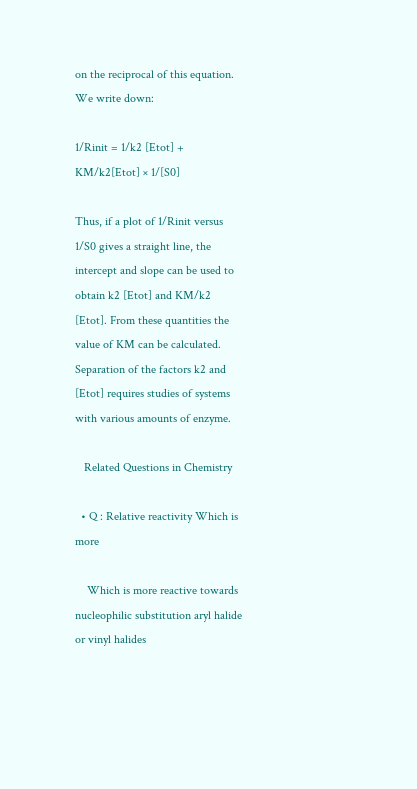on the reciprocal of this equation. We write down:

1/Rinit = 1/k2 [Etot] + KM/k2[Etot] × 1/[S0]

Thus, if a plot of 1/Rinit versus 1/S0 gives a straight line, the intercept and slope can be used to obtain k2 [Etot] and KM/k2 [Etot]. From these quantities the value of KM can be calculated. Separation of the factors k2 and [Etot] requires studies of systems with various amounts of enzyme.

   Related Questions in Chemistry

  • Q : Relative reactivity Which is more

    Which is more reactive towards nucleophilic substitution aryl halide or vinyl halides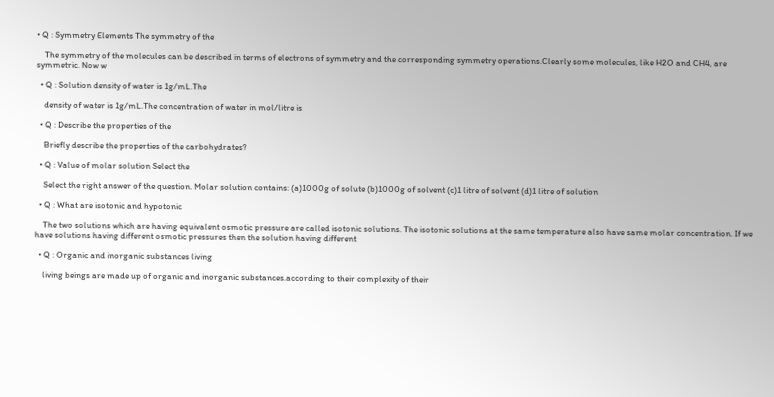• Q : Symmetry Elements The symmetry of the

    The symmetry of the molecules can be described in terms of electrons of symmetry and the corresponding symmetry operations.Clearly some molecules, like H2O and CH4, are symmetric. Now w

  • Q : Solution density of water is 1g/mL.The

    density of water is 1g/mL.The concentration of water in mol/litre is

  • Q : Describe the properties of the

    Briefly describe the properties of the carbohydrates?

  • Q : Value of molar solution Select the

    Select the right answer of the question. Molar solution contains: (a)1000g of solute (b)1000g of solvent (c)1 litre of solvent (d)1 litre of solution

  • Q : What are isotonic and hypotonic

    The two solutions which are having equivalent osmotic pressure are called isotonic solutions. The isotonic solutions at the same temperature also have same molar concentration. If we have solutions having different osmotic pressures then the solution having different

  • Q : Organic and inorganic substances living

    living beings are made up of organic and inorganic substances.according to their complexity of their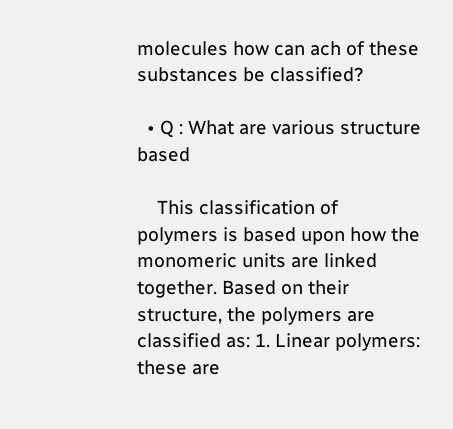molecules how can ach of these substances be classified?

  • Q : What are various structure based

    This classification of polymers is based upon how the monomeric units are linked together. Based on their structure, the polymers are classified as: 1. Linear polymers: these are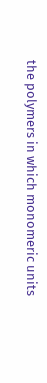the polymers in which monomeric units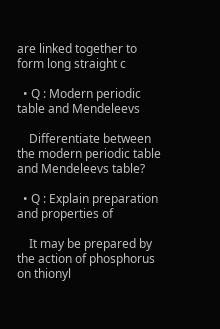are linked together to form long straight c

  • Q : Modern periodic table and Mendeleevs

    Differentiate between the modern periodic table and Mendeleevs table?

  • Q : Explain preparation and properties of

    It may be prepared by the action of phosphorus on thionyl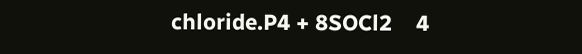chloride.P4 + 8SOCl2    4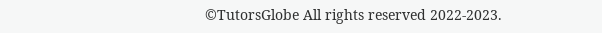©TutorsGlobe All rights reserved 2022-2023.